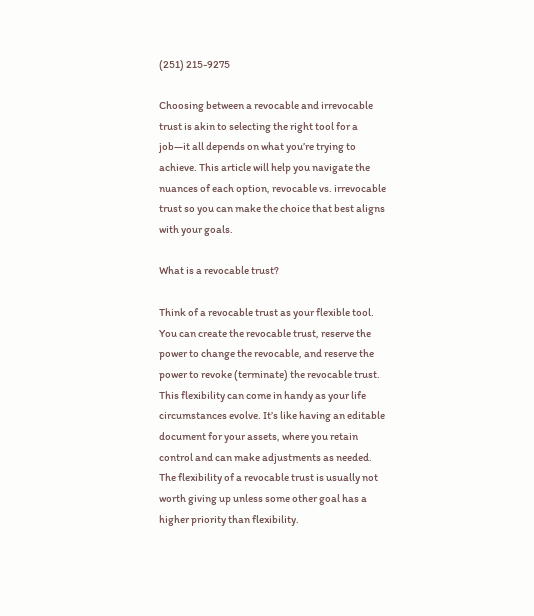(251) 215-9275

Choosing between a revocable and irrevocable trust is akin to selecting the right tool for a job—it all depends on what you’re trying to achieve. This article will help you navigate the nuances of each option, revocable vs. irrevocable trust so you can make the choice that best aligns with your goals.

What is a revocable trust?

Think of a revocable trust as your flexible tool. You can create the revocable trust, reserve the power to change the revocable, and reserve the power to revoke (terminate) the revocable trust. This flexibility can come in handy as your life circumstances evolve. It’s like having an editable document for your assets, where you retain control and can make adjustments as needed. The flexibility of a revocable trust is usually not worth giving up unless some other goal has a higher priority than flexibility.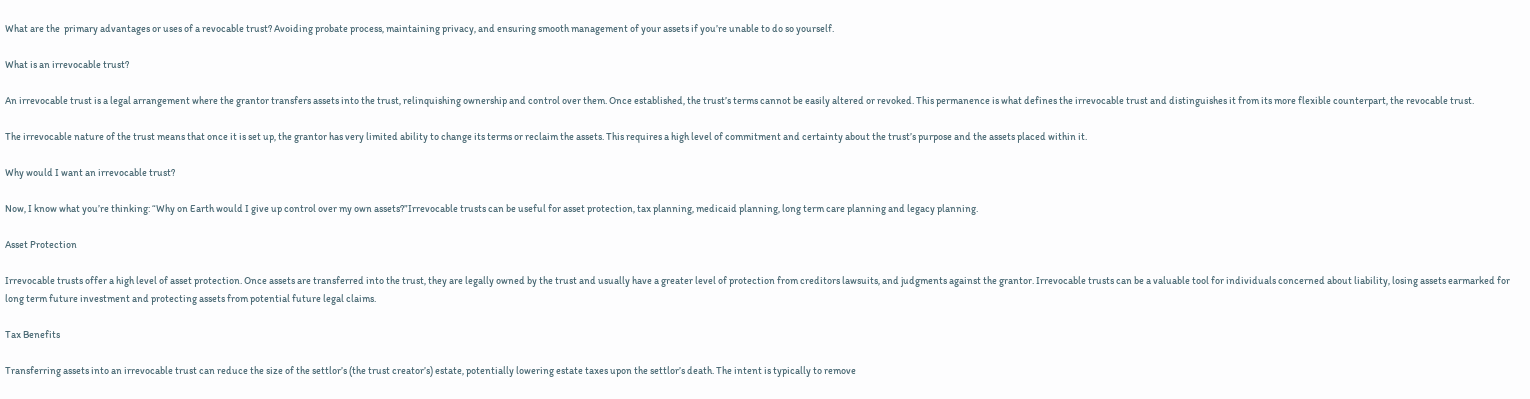What are the  primary advantages or uses of a revocable trust? Avoiding probate process, maintaining privacy, and ensuring smooth management of your assets if you’re unable to do so yourself.

What is an irrevocable trust?

An irrevocable trust is a legal arrangement where the grantor transfers assets into the trust, relinquishing ownership and control over them. Once established, the trust’s terms cannot be easily altered or revoked. This permanence is what defines the irrevocable trust and distinguishes it from its more flexible counterpart, the revocable trust.

The irrevocable nature of the trust means that once it is set up, the grantor has very limited ability to change its terms or reclaim the assets. This requires a high level of commitment and certainty about the trust’s purpose and the assets placed within it.

Why would I want an irrevocable trust?

Now, I know what you’re thinking: “Why on Earth would I give up control over my own assets?”Irrevocable trusts can be useful for asset protection, tax planning, medicaid planning, long term care planning and legacy planning.

Asset Protection

Irrevocable trusts offer a high level of asset protection. Once assets are transferred into the trust, they are legally owned by the trust and usually have a greater level of protection from creditors lawsuits, and judgments against the grantor. Irrevocable trusts can be a valuable tool for individuals concerned about liability, losing assets earmarked for long term future investment and protecting assets from potential future legal claims.

Tax Benefits

Transferring assets into an irrevocable trust can reduce the size of the settlor’s (the trust creator’s) estate, potentially lowering estate taxes upon the settlor’s death. The intent is typically to remove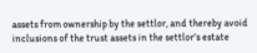assets from ownership by the settlor, and thereby avoid inclusions of the trust assets in the settlor’s estate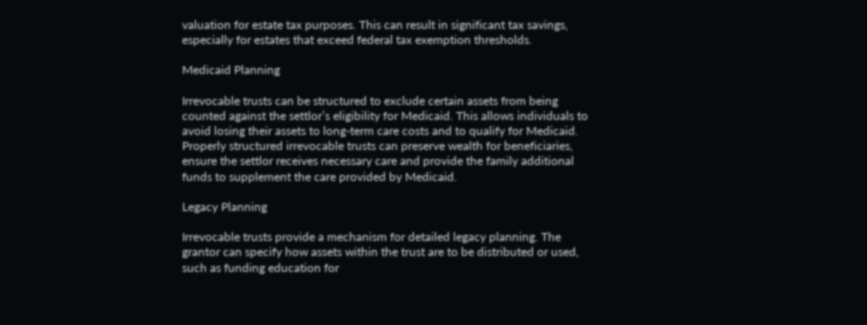valuation for estate tax purposes. This can result in significant tax savings, especially for estates that exceed federal tax exemption thresholds.

Medicaid Planning

Irrevocable trusts can be structured to exclude certain assets from being counted against the settlor’s eligibility for Medicaid. This allows individuals to avoid losing their assets to long-term care costs and to qualify for Medicaid. Properly structured irrevocable trusts can preserve wealth for beneficiaries, ensure the settlor receives necessary care and provide the family additional funds to supplement the care provided by Medicaid.

Legacy Planning

Irrevocable trusts provide a mechanism for detailed legacy planning. The grantor can specify how assets within the trust are to be distributed or used, such as funding education for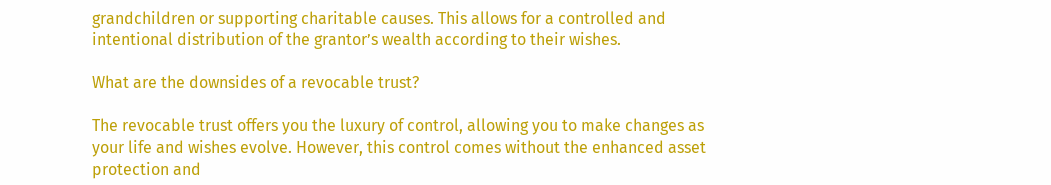grandchildren or supporting charitable causes. This allows for a controlled and intentional distribution of the grantor’s wealth according to their wishes.

What are the downsides of a revocable trust?

The revocable trust offers you the luxury of control, allowing you to make changes as your life and wishes evolve. However, this control comes without the enhanced asset protection and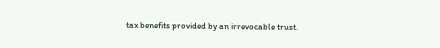tax benefits provided by an irrevocable trust.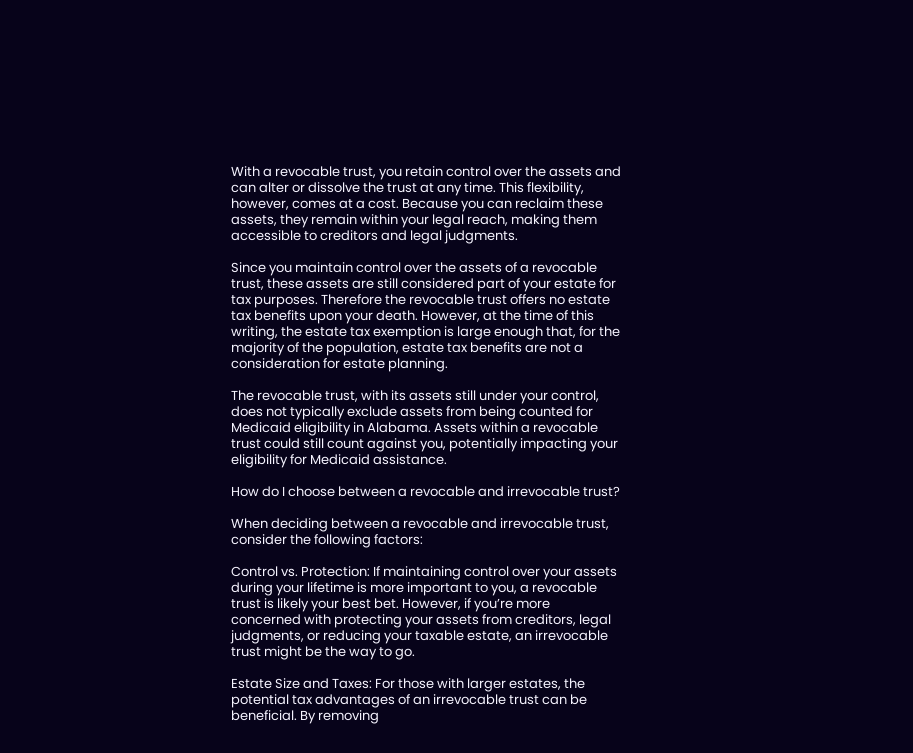With a revocable trust, you retain control over the assets and can alter or dissolve the trust at any time. This flexibility, however, comes at a cost. Because you can reclaim these assets, they remain within your legal reach, making them accessible to creditors and legal judgments.

Since you maintain control over the assets of a revocable trust, these assets are still considered part of your estate for tax purposes. Therefore the revocable trust offers no estate tax benefits upon your death. However, at the time of this writing, the estate tax exemption is large enough that, for the majority of the population, estate tax benefits are not a consideration for estate planning.

The revocable trust, with its assets still under your control, does not typically exclude assets from being counted for Medicaid eligibility in Alabama. Assets within a revocable trust could still count against you, potentially impacting your eligibility for Medicaid assistance.

How do I choose between a revocable and irrevocable trust?

When deciding between a revocable and irrevocable trust, consider the following factors:

Control vs. Protection: If maintaining control over your assets during your lifetime is more important to you, a revocable trust is likely your best bet. However, if you’re more concerned with protecting your assets from creditors, legal judgments, or reducing your taxable estate, an irrevocable trust might be the way to go.

Estate Size and Taxes: For those with larger estates, the potential tax advantages of an irrevocable trust can be beneficial. By removing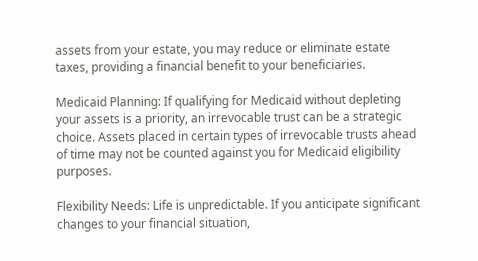assets from your estate, you may reduce or eliminate estate taxes, providing a financial benefit to your beneficiaries.

Medicaid Planning: If qualifying for Medicaid without depleting your assets is a priority, an irrevocable trust can be a strategic choice. Assets placed in certain types of irrevocable trusts ahead of time may not be counted against you for Medicaid eligibility purposes.

Flexibility Needs: Life is unpredictable. If you anticipate significant changes to your financial situation,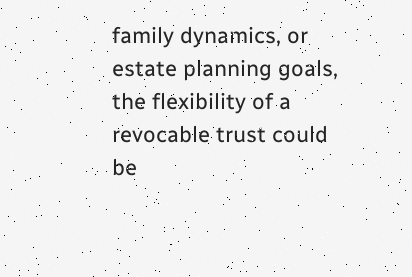family dynamics, or estate planning goals, the flexibility of a revocable trust could be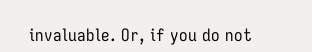invaluable. Or, if you do not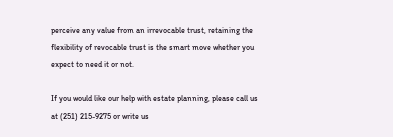perceive any value from an irrevocable trust, retaining the flexibility of revocable trust is the smart move whether you expect to need it or not.

If you would like our help with estate planning, please call us at (251) 215-9275 or write us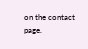on the contact page.